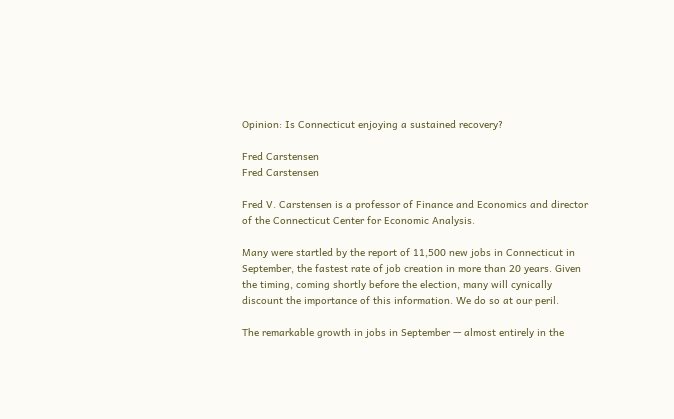Opinion: Is Connecticut enjoying a sustained recovery?

Fred Carstensen
Fred Carstensen

Fred V. Carstensen is a professor of Finance and Economics and director of the Connecticut Center for Economic Analysis.

Many were startled by the report of 11,500 new jobs in Connecticut in September, the fastest rate of job creation in more than 20 years. Given the timing, coming shortly before the election, many will cynically discount the importance of this information. We do so at our peril.

The remarkable growth in jobs in September — almost entirely in the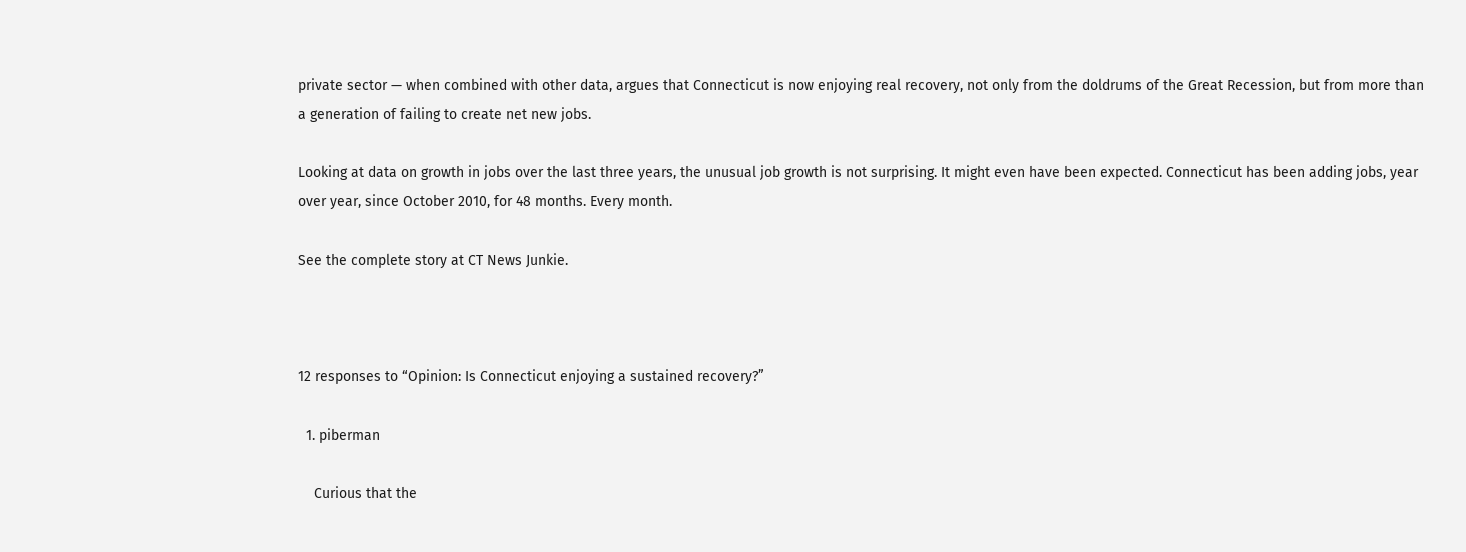private sector — when combined with other data, argues that Connecticut is now enjoying real recovery, not only from the doldrums of the Great Recession, but from more than a generation of failing to create net new jobs.

Looking at data on growth in jobs over the last three years, the unusual job growth is not surprising. It might even have been expected. Connecticut has been adding jobs, year over year, since October 2010, for 48 months. Every month.

See the complete story at CT News Junkie.



12 responses to “Opinion: Is Connecticut enjoying a sustained recovery?”

  1. piberman

    Curious that the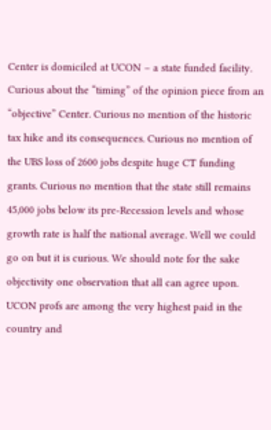Center is domiciled at UCON – a state funded facility. Curious about the “timing” of the opinion piece from an “objective” Center. Curious no mention of the historic tax hike and its consequences. Curious no mention of the UBS loss of 2600 jobs despite huge CT funding grants. Curious no mention that the state still remains 45,000 jobs below its pre-Recession levels and whose growth rate is half the national average. Well we could go on but it is curious. We should note for the sake objectivity one observation that all can agree upon. UCON profs are among the very highest paid in the country and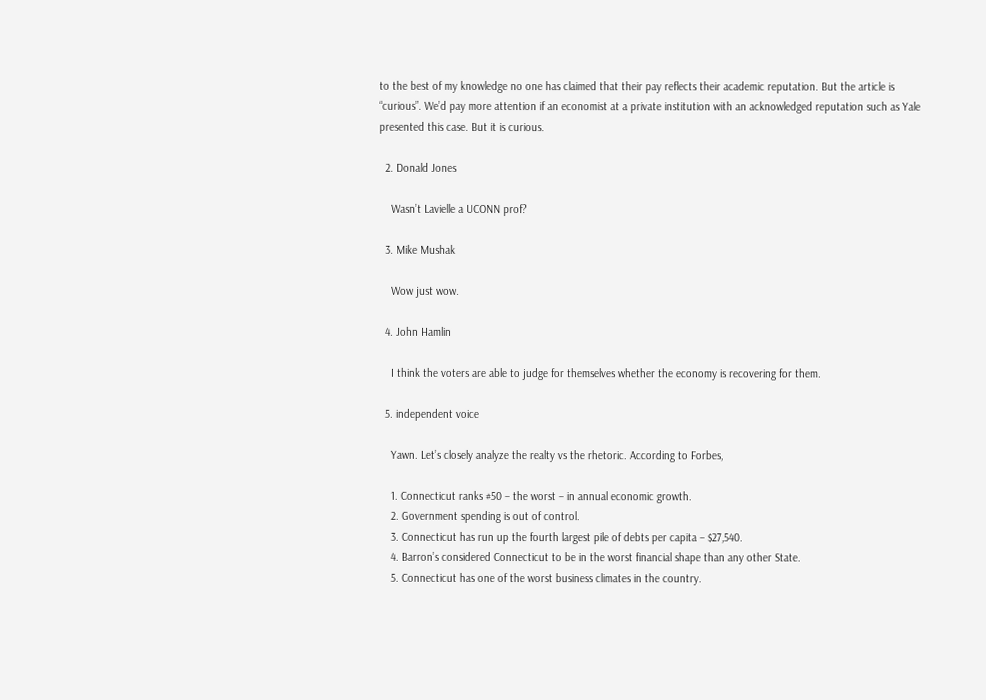to the best of my knowledge no one has claimed that their pay reflects their academic reputation. But the article is “curious”. We’d pay more attention if an economist at a private institution with an acknowledged reputation such as Yale presented this case. But it is curious.

  2. Donald Jones

    Wasn’t Lavielle a UCONN prof?

  3. Mike Mushak

    Wow just wow.

  4. John Hamlin

    I think the voters are able to judge for themselves whether the economy is recovering for them.

  5. independent voice

    Yawn. Let’s closely analyze the realty vs the rhetoric. According to Forbes,

    1. Connecticut ranks #50 – the worst – in annual economic growth.
    2. Government spending is out of control.
    3. Connecticut has run up the fourth largest pile of debts per capita – $27,540.
    4. Barron’s considered Connecticut to be in the worst financial shape than any other State.
    5. Connecticut has one of the worst business climates in the country.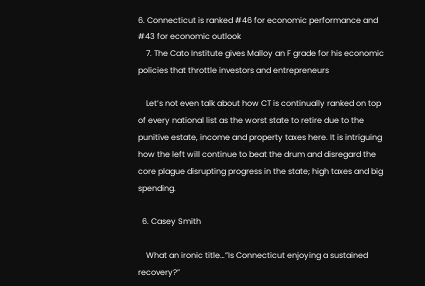6. Connecticut is ranked #46 for economic performance and #43 for economic outlook
    7. The Cato Institute gives Malloy an F grade for his economic policies that throttle investors and entrepreneurs

    Let’s not even talk about how CT is continually ranked on top of every national list as the worst state to retire due to the punitive estate, income and property taxes here. It is intriguing how the left will continue to beat the drum and disregard the core plague disrupting progress in the state; high taxes and big spending.

  6. Casey Smith

    What an ironic title…”Is Connecticut enjoying a sustained recovery?”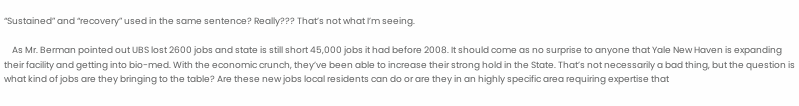“Sustained” and “recovery” used in the same sentence? Really??? That’s not what I’m seeing.

    As Mr. Berman pointed out UBS lost 2600 jobs and state is still short 45,000 jobs it had before 2008. It should come as no surprise to anyone that Yale New Haven is expanding their facility and getting into bio-med. With the economic crunch, they’ve been able to increase their strong hold in the State. That’s not necessarily a bad thing, but the question is what kind of jobs are they bringing to the table? Are these new jobs local residents can do or are they in an highly specific area requiring expertise that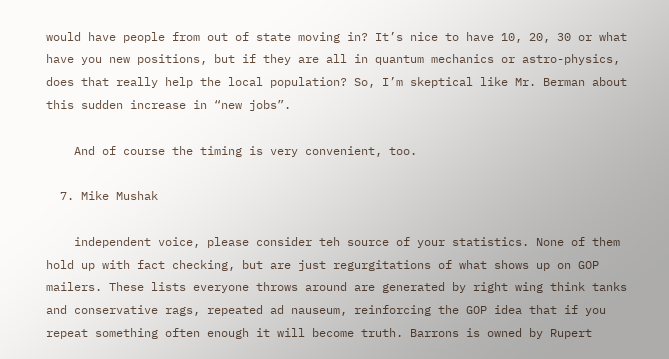would have people from out of state moving in? It’s nice to have 10, 20, 30 or what have you new positions, but if they are all in quantum mechanics or astro-physics, does that really help the local population? So, I’m skeptical like Mr. Berman about this sudden increase in “new jobs”.

    And of course the timing is very convenient, too.

  7. Mike Mushak

    independent voice, please consider teh source of your statistics. None of them hold up with fact checking, but are just regurgitations of what shows up on GOP mailers. These lists everyone throws around are generated by right wing think tanks and conservative rags, repeated ad nauseum, reinforcing the GOP idea that if you repeat something often enough it will become truth. Barrons is owned by Rupert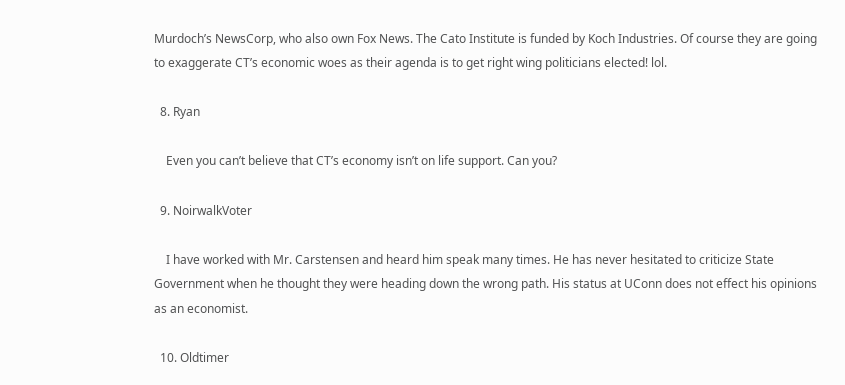Murdoch’s NewsCorp, who also own Fox News. The Cato Institute is funded by Koch Industries. Of course they are going to exaggerate CT’s economic woes as their agenda is to get right wing politicians elected! lol.

  8. Ryan

    Even you can’t believe that CT’s economy isn’t on life support. Can you?

  9. NoirwalkVoter

    I have worked with Mr. Carstensen and heard him speak many times. He has never hesitated to criticize State Government when he thought they were heading down the wrong path. His status at UConn does not effect his opinions as an economist.

  10. Oldtimer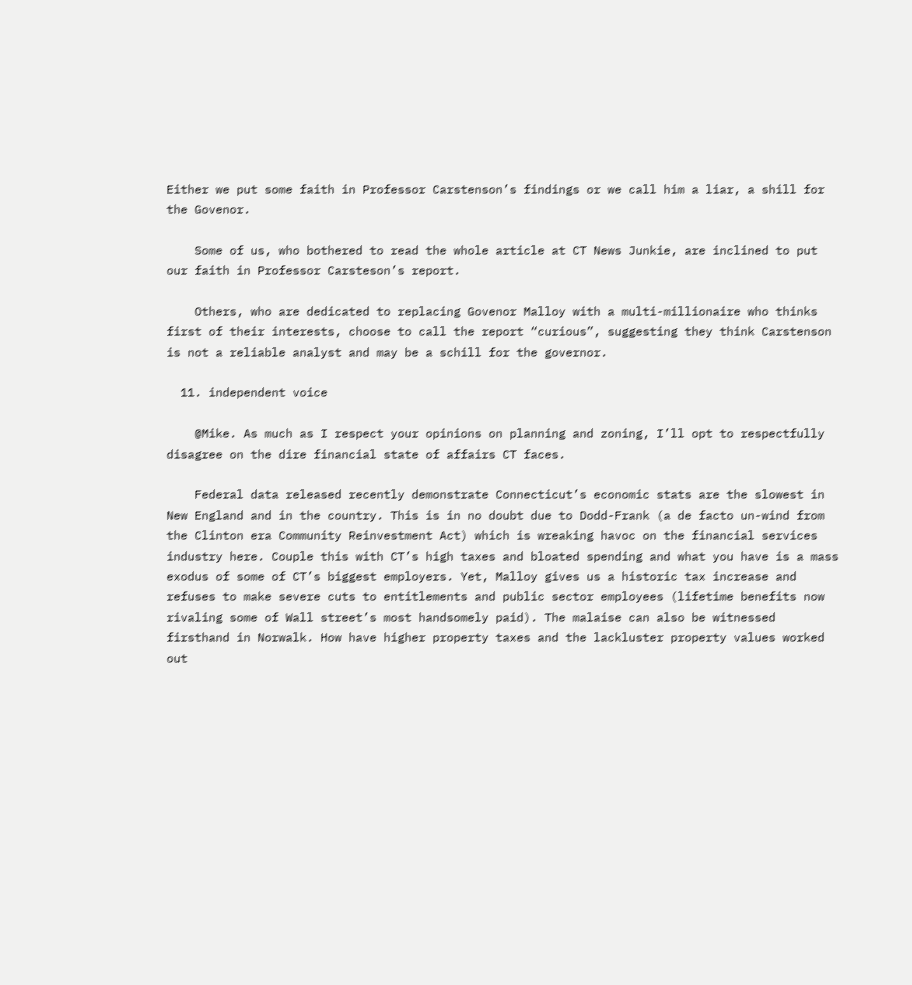Either we put some faith in Professor Carstenson’s findings or we call him a liar, a shill for the Govenor.

    Some of us, who bothered to read the whole article at CT News Junkie, are inclined to put our faith in Professor Carsteson’s report.

    Others, who are dedicated to replacing Govenor Malloy with a multi-millionaire who thinks first of their interests, choose to call the report “curious”, suggesting they think Carstenson is not a reliable analyst and may be a schill for the governor.

  11. independent voice

    @Mike. As much as I respect your opinions on planning and zoning, I’ll opt to respectfully disagree on the dire financial state of affairs CT faces.

    Federal data released recently demonstrate Connecticut’s economic stats are the slowest in New England and in the country. This is in no doubt due to Dodd-Frank (a de facto un-wind from the Clinton era Community Reinvestment Act) which is wreaking havoc on the financial services industry here. Couple this with CT’s high taxes and bloated spending and what you have is a mass exodus of some of CT’s biggest employers. Yet, Malloy gives us a historic tax increase and refuses to make severe cuts to entitlements and public sector employees (lifetime benefits now rivaling some of Wall street’s most handsomely paid). The malaise can also be witnessed firsthand in Norwalk. How have higher property taxes and the lackluster property values worked out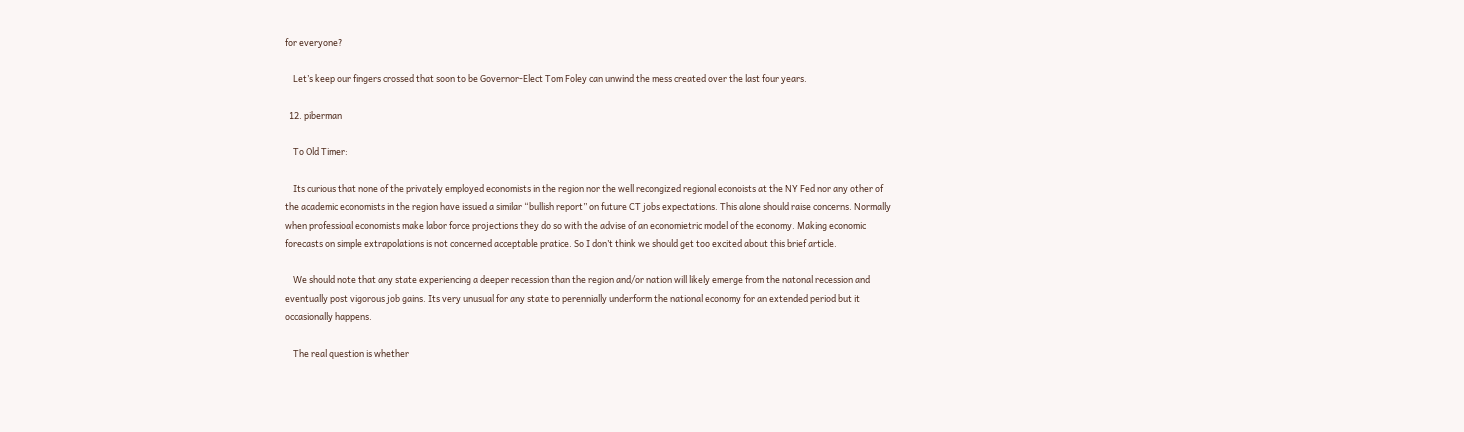for everyone?

    Let’s keep our fingers crossed that soon to be Governor-Elect Tom Foley can unwind the mess created over the last four years.

  12. piberman

    To Old Timer:

    Its curious that none of the privately employed economists in the region nor the well recongized regional econoists at the NY Fed nor any other of the academic economists in the region have issued a similar “bullish report” on future CT jobs expectations. This alone should raise concerns. Normally when professioal economists make labor force projections they do so with the advise of an economietric model of the economy. Making economic forecasts on simple extrapolations is not concerned acceptable pratice. So I don’t think we should get too excited about this brief article.

    We should note that any state experiencing a deeper recession than the region and/or nation will likely emerge from the natonal recession and eventually post vigorous job gains. Its very unusual for any state to perennially underform the national economy for an extended period but it occasionally happens.

    The real question is whether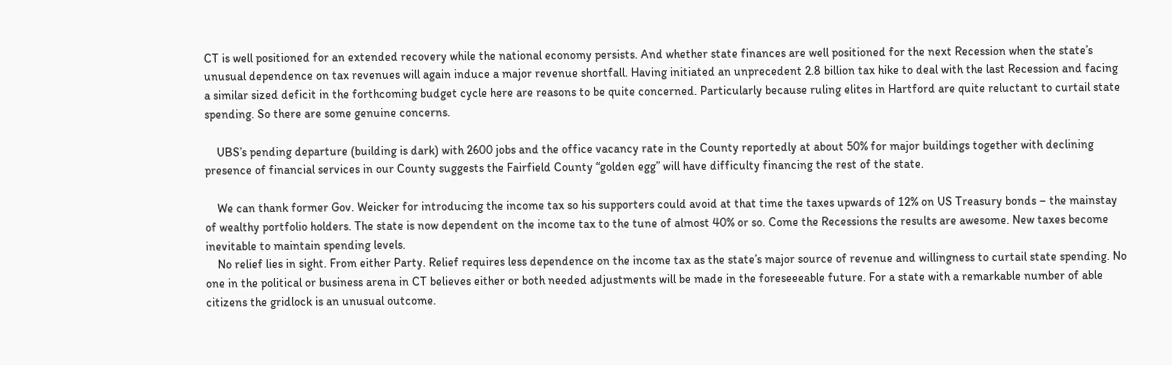CT is well positioned for an extended recovery while the national economy persists. And whether state finances are well positioned for the next Recession when the state’s unusual dependence on tax revenues will again induce a major revenue shortfall. Having initiated an unprecedent 2.8 billion tax hike to deal with the last Recession and facing a similar sized deficit in the forthcoming budget cycle here are reasons to be quite concerned. Particularly because ruling elites in Hartford are quite reluctant to curtail state spending. So there are some genuine concerns.

    UBS’s pending departure (building is dark) with 2600 jobs and the office vacancy rate in the County reportedly at about 50% for major buildings together with declining presence of financial services in our County suggests the Fairfield County “golden egg” will have difficulty financing the rest of the state.

    We can thank former Gov. Weicker for introducing the income tax so his supporters could avoid at that time the taxes upwards of 12% on US Treasury bonds – the mainstay of wealthy portfolio holders. The state is now dependent on the income tax to the tune of almost 40% or so. Come the Recessions the results are awesome. New taxes become inevitable to maintain spending levels.
    No relief lies in sight. From either Party. Relief requires less dependence on the income tax as the state’s major source of revenue and willingness to curtail state spending. No one in the political or business arena in CT believes either or both needed adjustments will be made in the foreseeeable future. For a state with a remarkable number of able citizens the gridlock is an unusual outcome.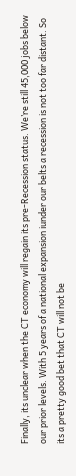Finally, its unclear when the CT economy will regain its pre-Recession status. We’re still 45,000 jobs below our prior levels. With 5 years of a national expansion iunder our belts a recession is not too far distant. So its a pretty good bet that CT will not be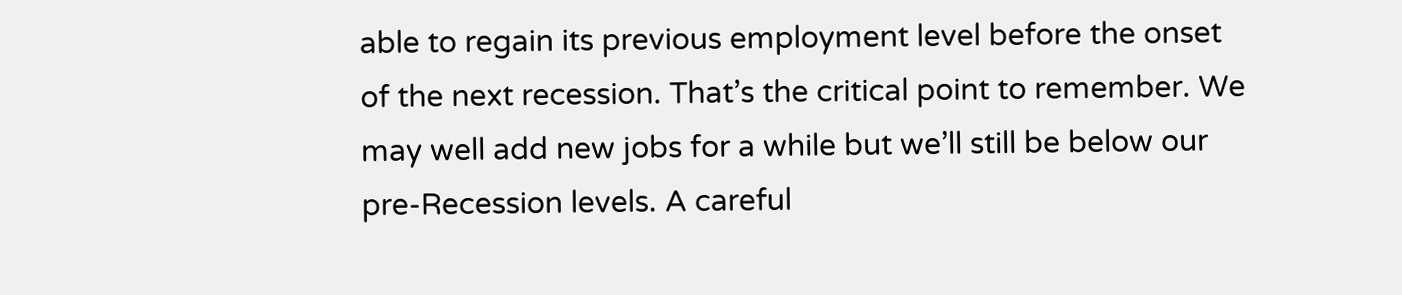able to regain its previous employment level before the onset of the next recession. That’s the critical point to remember. We may well add new jobs for a while but we’ll still be below our pre-Recession levels. A careful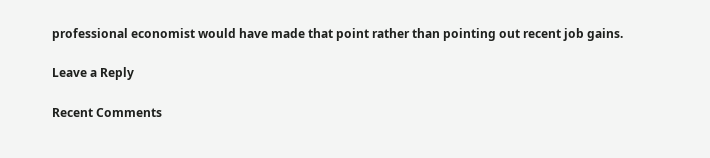professional economist would have made that point rather than pointing out recent job gains.

Leave a Reply

Recent Comments